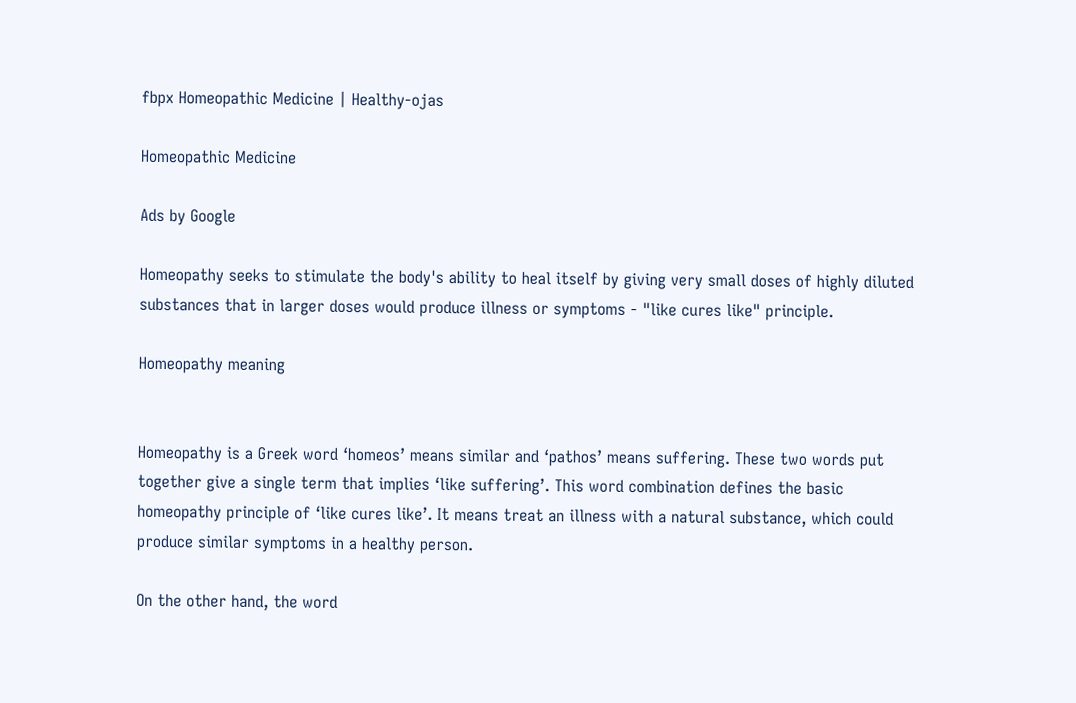fbpx Homeopathic Medicine | Healthy-ojas

Homeopathic Medicine

Ads by Google

Homeopathy seeks to stimulate the body's ability to heal itself by giving very small doses of highly diluted substances that in larger doses would produce illness or symptoms - "like cures like" principle.

Homeopathy meaning


Homeopathy is a Greek word ‘homeos’ means similar and ‘pathos’ means suffering. These two words put together give a single term that implies ‘like suffering’. This word combination defines the basic homeopathy principle of ‘like cures like’. It means treat an illness with a natural substance, which could produce similar symptoms in a healthy person.

On the other hand, the word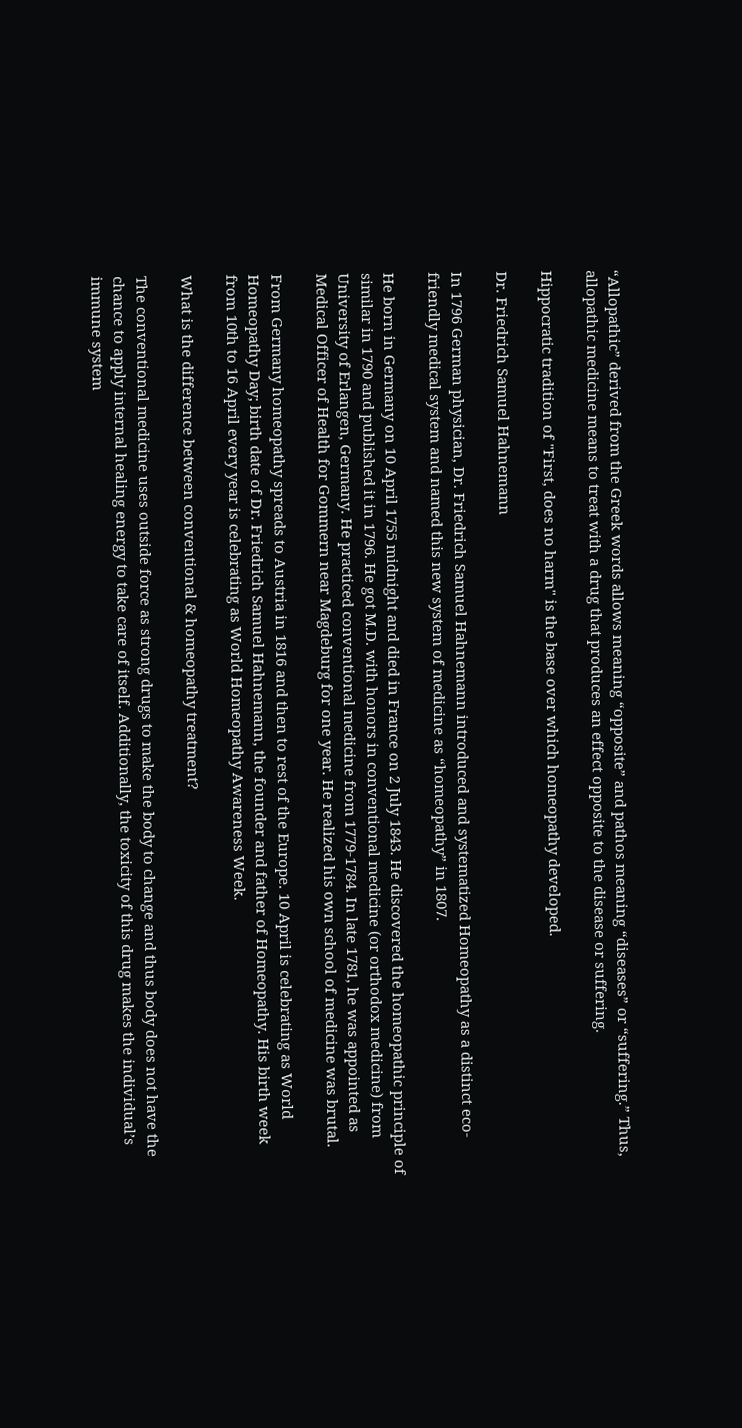“Allopathic” derived from the Greek words allows meaning “opposite” and pathos meaning “diseases” or “suffering.” Thus, allopathic medicine means to treat with a drug that produces an effect opposite to the disease or suffering.

Hippocratic tradition of "First, does no harm" is the base over which homeopathy developed.

Dr. Friedrich Samuel Hahnemann

In 1796 German physician, Dr. Friedrich Samuel Hahnemann introduced and systematized Homeopathy as a distinct eco-friendly medical system and named this new system of medicine as “homeopathy” in 1807.

He born in Germany on 10 April 1755 midnight and died in France on 2 July 1843. He discovered the homeopathic principle of similar in 1790 and published it in 1796. He got M.D. with honors in conventional medicine (or orthodox medicine) from University of Erlangen, Germany. He practiced conventional medicine from 1779-1784. In late 1781, he was appointed as Medical Officer of Health for Gommern near Magdeburg for one year. He realized his own school of medicine was brutal.

From Germany homeopathy spreads to Austria in 1816 and then to rest of the Europe. 10 April is celebrating as World Homeopathy Day; birth date of Dr. Friedrich Samuel Hahnemann, the founder and father of Homeopathy. His birth week from 10th to 16 April every year is celebrating as World Homeopathy Awareness Week.

What is the difference between conventional & homeopathy treatment?

The conventional medicine uses outside force as strong drugs to make the body to change and thus body does not have the chance to apply internal healing energy to take care of itself. Additionally, the toxicity of this drug makes the individual’s immune system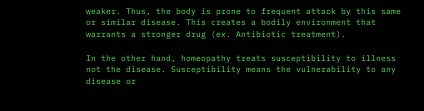weaker. Thus, the body is prone to frequent attack by this same or similar disease. This creates a bodily environment that warrants a stronger drug (ex. Antibiotic treatment).

In the other hand, homeopathy treats susceptibility to illness not the disease. Susceptibility means the vulnerability to any disease or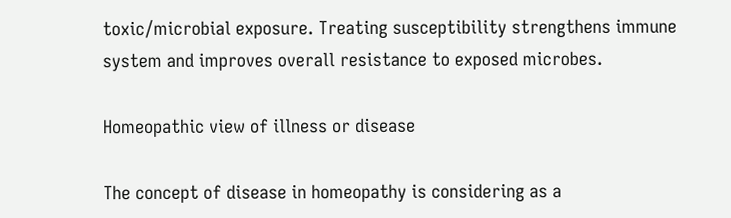toxic/microbial exposure. Treating susceptibility strengthens immune system and improves overall resistance to exposed microbes.

Homeopathic view of illness or disease

The concept of disease in homeopathy is considering as a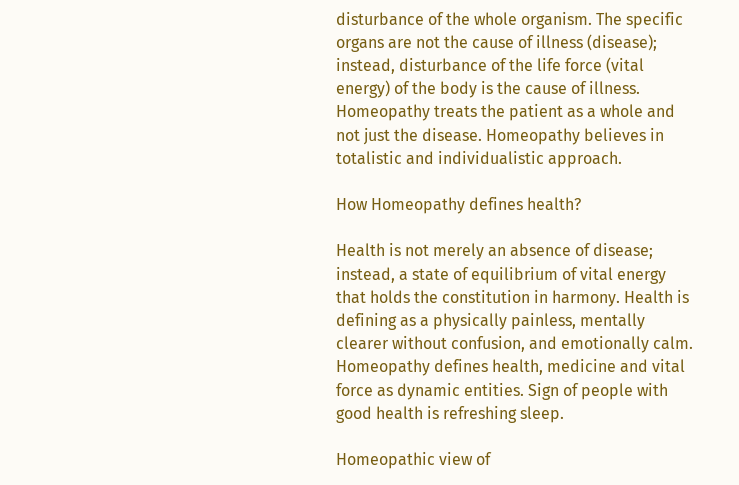disturbance of the whole organism. The specific organs are not the cause of illness (disease); instead, disturbance of the life force (vital energy) of the body is the cause of illness. Homeopathy treats the patient as a whole and not just the disease. Homeopathy believes in totalistic and individualistic approach.

How Homeopathy defines health?

Health is not merely an absence of disease; instead, a state of equilibrium of vital energy that holds the constitution in harmony. Health is defining as a physically painless, mentally clearer without confusion, and emotionally calm. Homeopathy defines health, medicine and vital force as dynamic entities. Sign of people with good health is refreshing sleep.

Homeopathic view of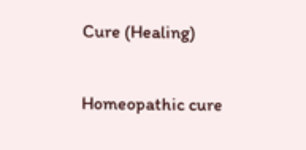Cure (Healing)

Homeopathic cure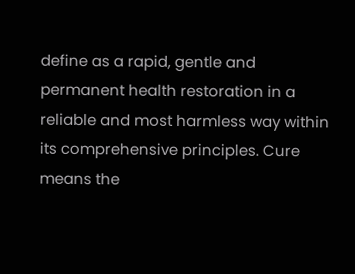define as a rapid, gentle and permanent health restoration in a reliable and most harmless way within its comprehensive principles. Cure means the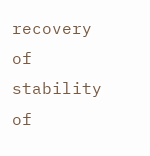recovery of stability of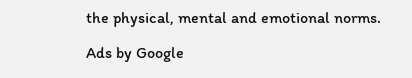the physical, mental and emotional norms.

Ads by Google